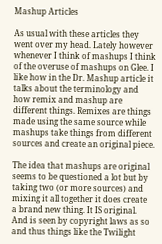Mashup Articles

As usual with these articles they went over my head. Lately however whenever I think of mashups I think of the overuse of mashups on Glee. I like how in the Dr. Mashup article it talks about the terminology and how remix and mashup are different things. Remixes are things made using the same source while mashups take things from different sources and create an original piece.

The idea that mashups are original seems to be questioned a lot but by taking two (or more sources) and mixing it all together it does create  a brand new thing. It IS original. And is seen by copyright laws as so and thus things like the Twilight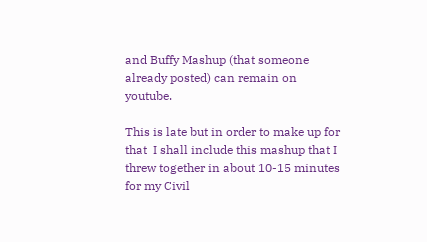and Buffy Mashup (that someone already posted) can remain on youtube.

This is late but in order to make up for that  I shall include this mashup that I threw together in about 10-15 minutes for my Civil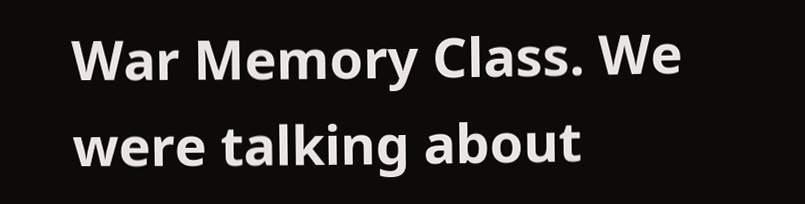War Memory Class. We were talking about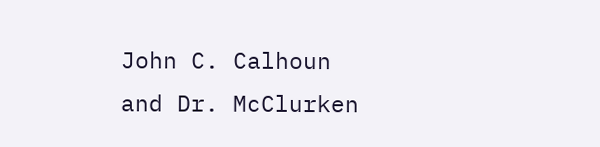John C. Calhoun and Dr. McClurken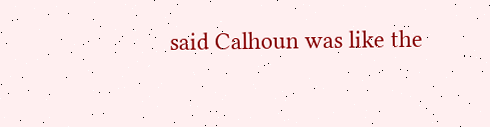said Calhoun was like the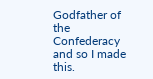Godfather of the Confederacy and so I made this.